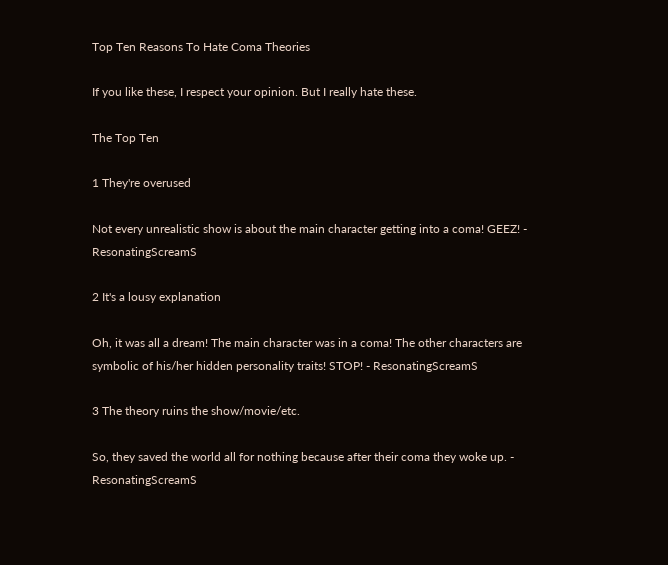Top Ten Reasons To Hate Coma Theories

If you like these, I respect your opinion. But I really hate these.

The Top Ten

1 They're overused

Not every unrealistic show is about the main character getting into a coma! GEEZ! - ResonatingScreamS

2 It's a lousy explanation

Oh, it was all a dream! The main character was in a coma! The other characters are symbolic of his/her hidden personality traits! STOP! - ResonatingScreamS

3 The theory ruins the show/movie/etc.

So, they saved the world all for nothing because after their coma they woke up. - ResonatingScreamS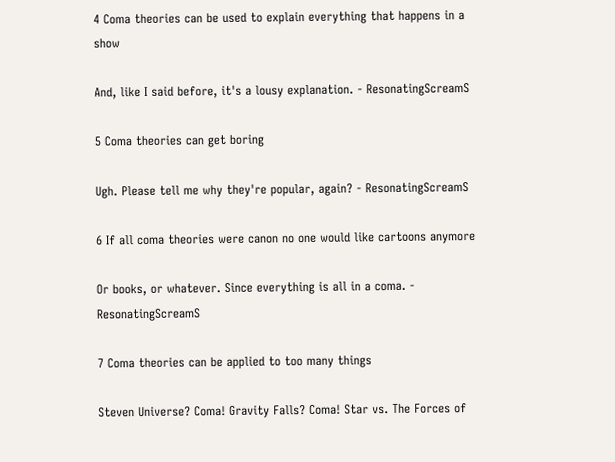4 Coma theories can be used to explain everything that happens in a show

And, like I said before, it's a lousy explanation. - ResonatingScreamS

5 Coma theories can get boring

Ugh. Please tell me why they're popular, again? - ResonatingScreamS

6 If all coma theories were canon no one would like cartoons anymore

Or books, or whatever. Since everything is all in a coma. - ResonatingScreamS

7 Coma theories can be applied to too many things

Steven Universe? Coma! Gravity Falls? Coma! Star vs. The Forces of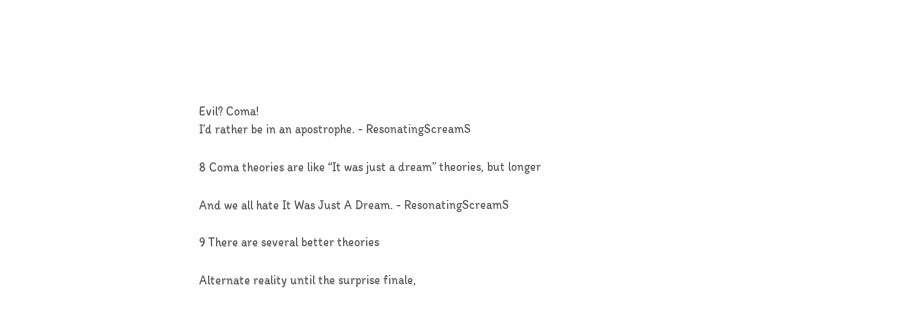Evil? Coma!
I’d rather be in an apostrophe. - ResonatingScreamS

8 Coma theories are like “It was just a dream” theories, but longer

And we all hate It Was Just A Dream. - ResonatingScreamS

9 There are several better theories

Alternate reality until the surprise finale,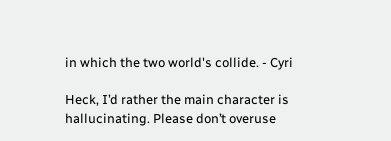in which the two world's collide. - Cyri

Heck, I’d rather the main character is hallucinating. Please don’t overuse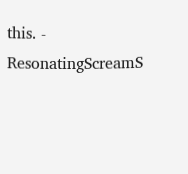this. - ResonatingScreamS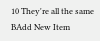10 They're all the same
BAdd New Item